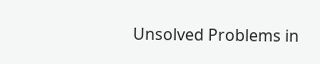Unsolved Problems in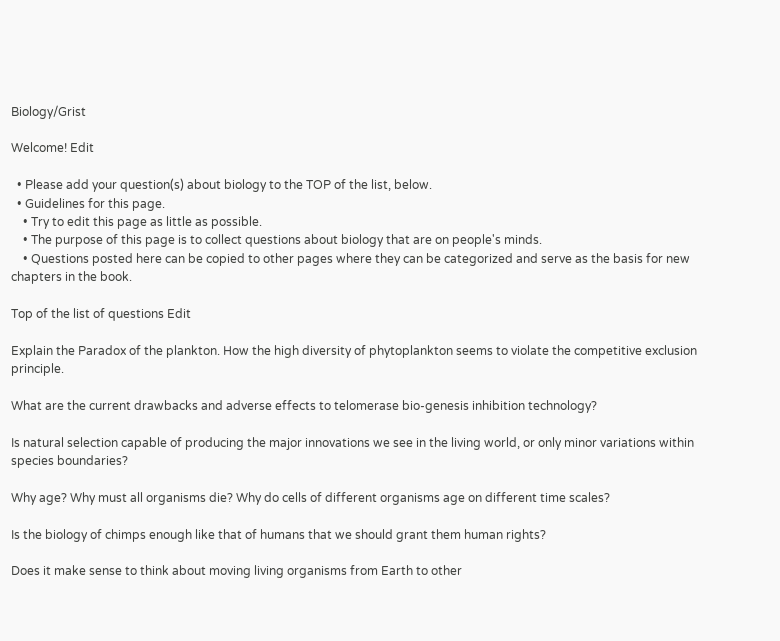Biology/Grist

Welcome! Edit

  • Please add your question(s) about biology to the TOP of the list, below.
  • Guidelines for this page.
    • Try to edit this page as little as possible.
    • The purpose of this page is to collect questions about biology that are on people's minds.
    • Questions posted here can be copied to other pages where they can be categorized and serve as the basis for new chapters in the book.

Top of the list of questions Edit

Explain the Paradox of the plankton. How the high diversity of phytoplankton seems to violate the competitive exclusion principle.

What are the current drawbacks and adverse effects to telomerase bio-genesis inhibition technology?

Is natural selection capable of producing the major innovations we see in the living world, or only minor variations within species boundaries?

Why age? Why must all organisms die? Why do cells of different organisms age on different time scales?

Is the biology of chimps enough like that of humans that we should grant them human rights?

Does it make sense to think about moving living organisms from Earth to other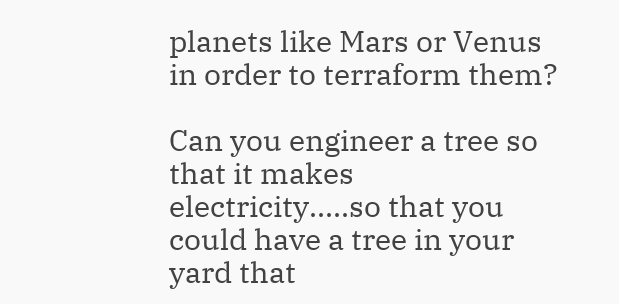planets like Mars or Venus in order to terraform them?

Can you engineer a tree so that it makes electricity.....so that you could have a tree in your yard that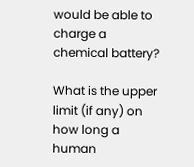would be able to charge a chemical battery?

What is the upper limit (if any) on how long a human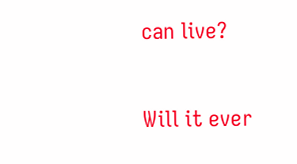can live?

Will it ever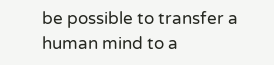be possible to transfer a human mind to a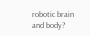robotic brain and body?